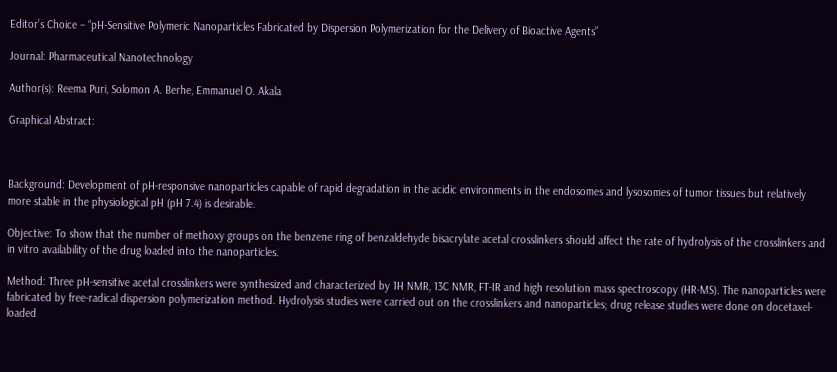Editor’s Choice – “pH-Sensitive Polymeric Nanoparticles Fabricated by Dispersion Polymerization for the Delivery of Bioactive Agents”

Journal: Pharmaceutical Nanotechnology

Author(s): Reema Puri, Solomon A. Berhe, Emmanuel O. Akala

Graphical Abstract:



Background: Development of pH-responsive nanoparticles capable of rapid degradation in the acidic environments in the endosomes and lysosomes of tumor tissues but relatively more stable in the physiological pH (pH 7.4) is desirable.

Objective: To show that the number of methoxy groups on the benzene ring of benzaldehyde bisacrylate acetal crosslinkers should affect the rate of hydrolysis of the crosslinkers and in vitro availability of the drug loaded into the nanoparticles.

Method: Three pH-sensitive acetal crosslinkers were synthesized and characterized by 1H NMR, 13C NMR, FT-IR and high resolution mass spectroscopy (HR-MS). The nanoparticles were fabricated by free-radical dispersion polymerization method. Hydrolysis studies were carried out on the crosslinkers and nanoparticles; drug release studies were done on docetaxel-loaded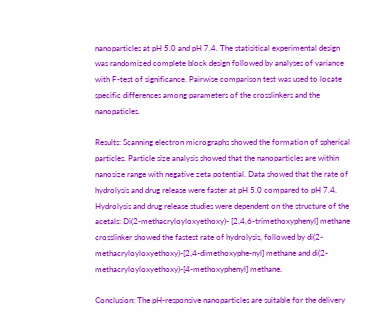nanoparticles at pH 5.0 and pH 7.4. The statisitical experimental design was randomized complete block design followed by analyses of variance with F-test of significance. Pairwise comparison test was used to locate specific differences among parameters of the crosslinkers and the nanopaticles.

Results: Scanning electron micrographs showed the formation of spherical particles. Particle size analysis showed that the nanoparticles are within nanosize range with negative zeta potential. Data showed that the rate of hydrolysis and drug release were faster at pH 5.0 compared to pH 7.4. Hydrolysis and drug release studies were dependent on the structure of the acetals: Di(2-methacryloyloxyethoxy)- [2,4,6-trimethoxyphenyl] methane crosslinker showed the fastest rate of hydrolysis, followed by di(2- methacryloyloxyethoxy)-[2,4-dimethoxyphe-nyl] methane and di(2-methacryloyloxyethoxy)-[4-methoxyphenyl] methane.

Conclusion: The pH-responsive nanoparticles are suitable for the delivery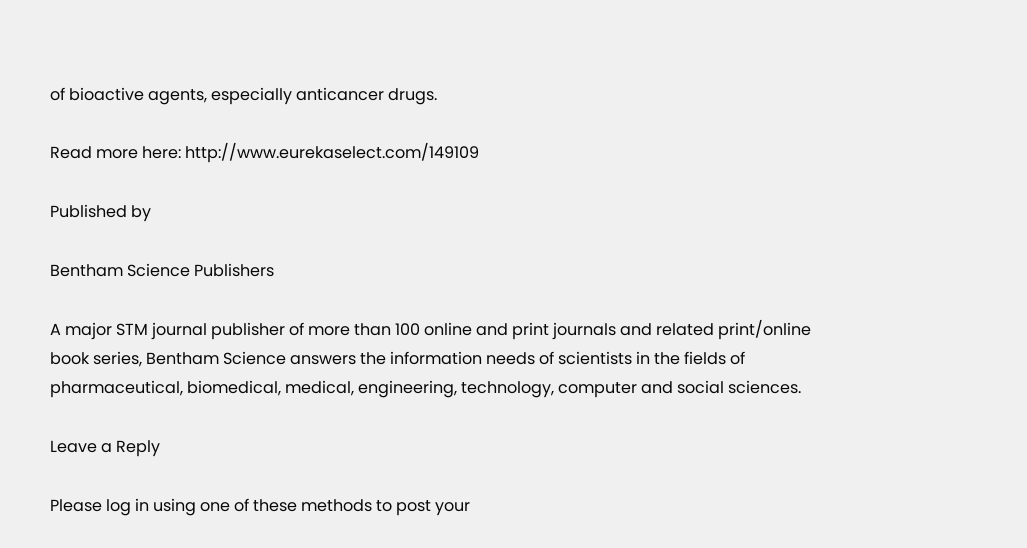of bioactive agents, especially anticancer drugs.

Read more here: http://www.eurekaselect.com/149109

Published by

Bentham Science Publishers

A major STM journal publisher of more than 100 online and print journals and related print/online book series, Bentham Science answers the information needs of scientists in the fields of pharmaceutical, biomedical, medical, engineering, technology, computer and social sciences.

Leave a Reply

Please log in using one of these methods to post your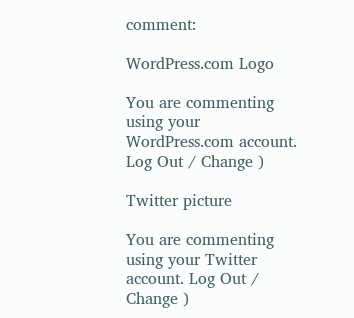comment:

WordPress.com Logo

You are commenting using your WordPress.com account. Log Out / Change )

Twitter picture

You are commenting using your Twitter account. Log Out / Change )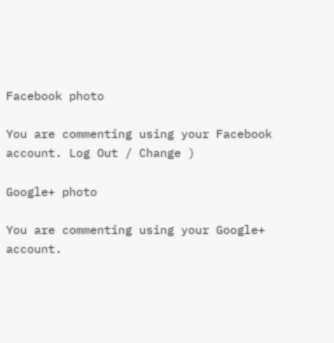Facebook photo

You are commenting using your Facebook account. Log Out / Change )

Google+ photo

You are commenting using your Google+ account.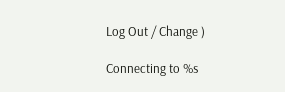Log Out / Change )

Connecting to %s